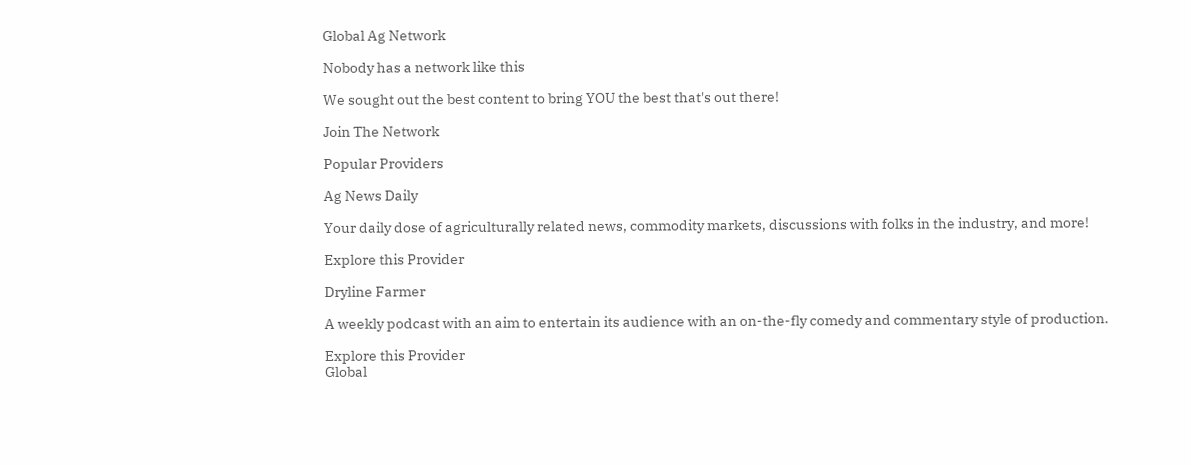Global Ag Network

Nobody has a network like this

We sought out the best content to bring YOU the best that's out there!

Join The Network

Popular Providers

Ag News Daily

Your daily dose of agriculturally related news, commodity markets, discussions with folks in the industry, and more!

Explore this Provider

Dryline Farmer

A weekly podcast with an aim to entertain its audience with an on-the-fly comedy and commentary style of production.

Explore this Provider
Global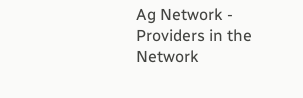Ag Network - Providers in the Network